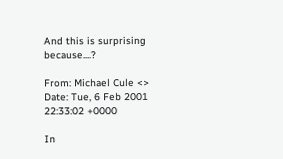And this is surprising because....?

From: Michael Cule <>
Date: Tue, 6 Feb 2001 22:33:02 +0000

In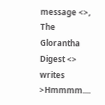message <>, The Glorantha Digest <> writes
>Hmmmm....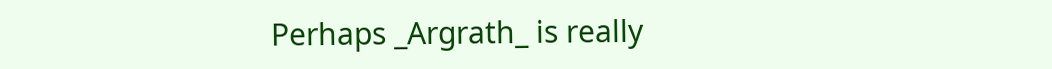Perhaps _Argrath_ is really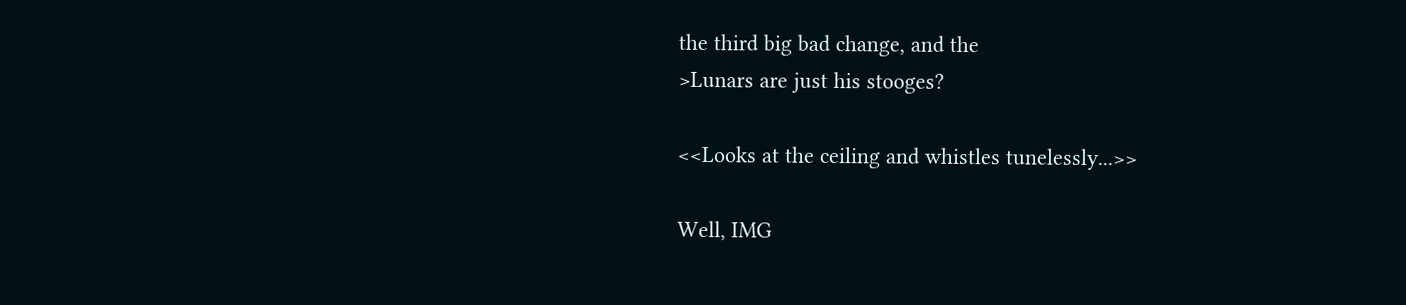the third big bad change, and the
>Lunars are just his stooges?

<<Looks at the ceiling and whistles tunelessly...>>

Well, IMG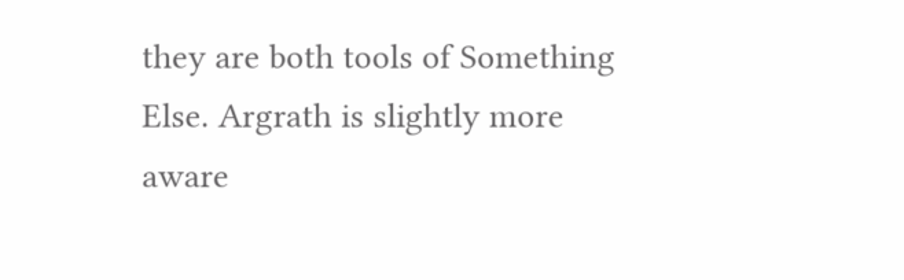they are both tools of Something Else. Argrath is slightly more aware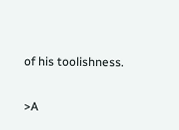of his toolishness.

>A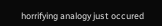horrifying analogy just occured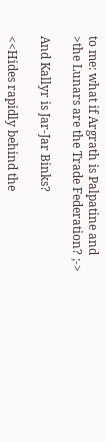to me: what if Argrath is Palpatine and
>the Lunars are the Trade Federation? ;->

And Kallyr is Jar-Jar Binks?

<<Hides rapidly behind the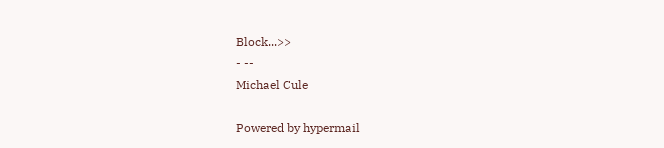Block...>>
- --
Michael Cule

Powered by hypermail